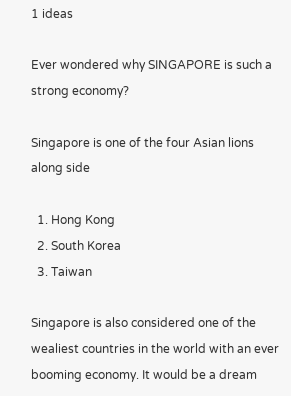1 ideas

Ever wondered why SINGAPORE is such a strong economy?

Singapore is one of the four Asian lions along side

  1. Hong Kong
  2. South Korea
  3. Taiwan

Singapore is also considered one of the wealiest countries in the world with an ever booming economy. It would be a dream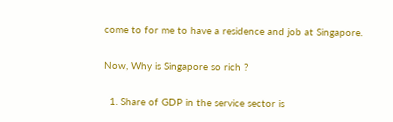come to for me to have a residence and job at Singapore.

Now, Why is Singapore so rich ?

  1. Share of GDP in the service sector is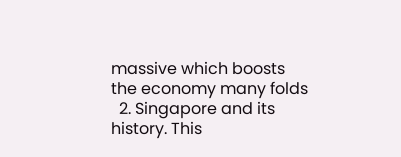massive which boosts the economy many folds
  2. Singapore and its history. This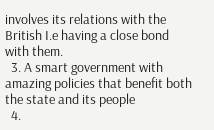involves its relations with the British I.e having a close bond with them.
  3. A smart government with amazing policies that benefit both the state and its people
  4.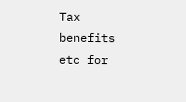Tax benefits etc for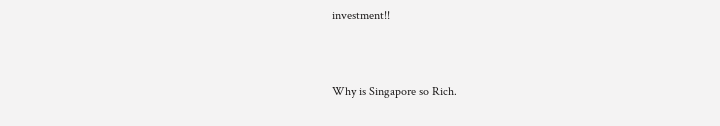investment!!



Why is Singapore so Rich.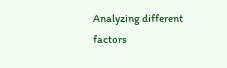Analyzing different factors